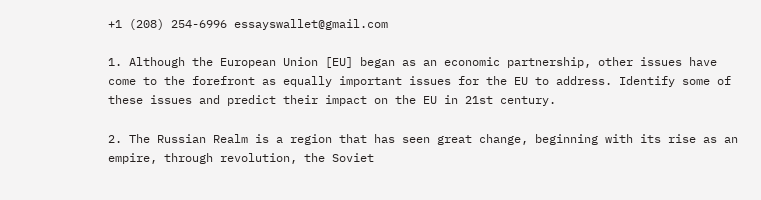+1 (208) 254-6996 essayswallet@gmail.com

1. Although the European Union [EU] began as an economic partnership, other issues have come to the forefront as equally important issues for the EU to address. Identify some of these issues and predict their impact on the EU in 21st century.

2. The Russian Realm is a region that has seen great change, beginning with its rise as an empire, through revolution, the Soviet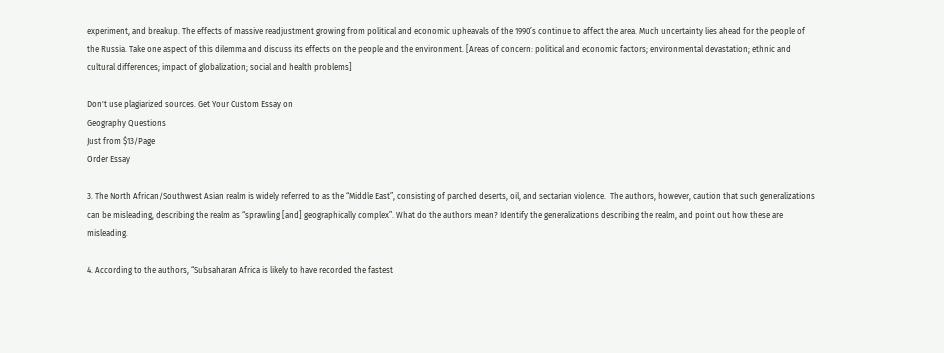experiment, and breakup. The effects of massive readjustment growing from political and economic upheavals of the 1990’s continue to affect the area. Much uncertainty lies ahead for the people of the Russia. Take one aspect of this dilemma and discuss its effects on the people and the environment. [Areas of concern: political and economic factors; environmental devastation; ethnic and cultural differences; impact of globalization; social and health problems]

Don't use plagiarized sources. Get Your Custom Essay on
Geography Questions
Just from $13/Page
Order Essay

3. The North African/Southwest Asian realm is widely referred to as the “Middle East”, consisting of parched deserts, oil, and sectarian violence.  The authors, however, caution that such generalizations can be misleading, describing the realm as “sprawling [and] geographically complex”. What do the authors mean? Identify the generalizations describing the realm, and point out how these are misleading.

4. According to the authors, “Subsaharan Africa is likely to have recorded the fastest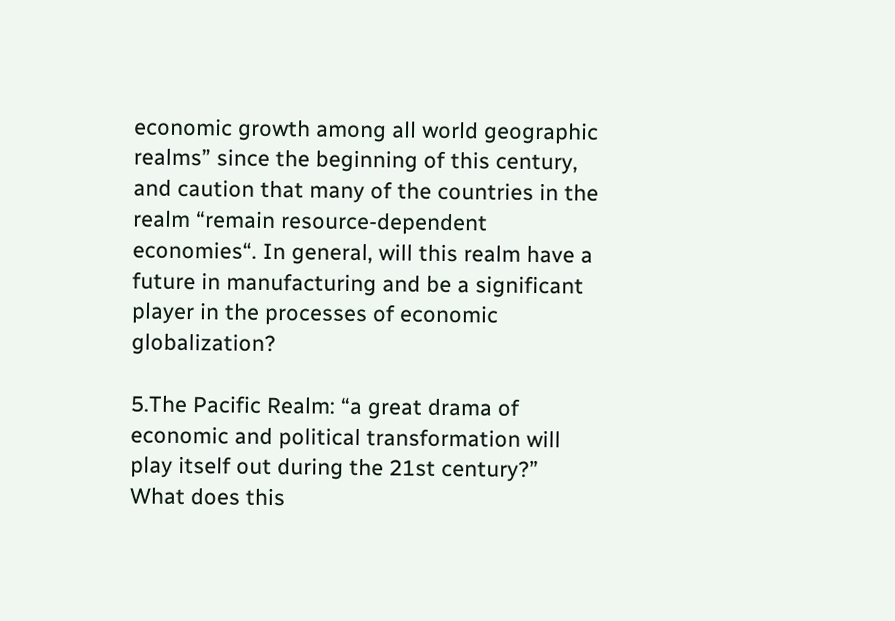economic growth among all world geographic realms” since the beginning of this century, and caution that many of the countries in the realm “remain resource-dependent economies“. In general, will this realm have a future in manufacturing and be a significant player in the processes of economic globalization?

5.The Pacific Realm: “a great drama of economic and political transformation will play itself out during the 21st century?” What does this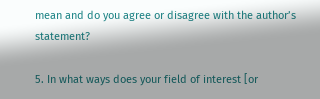mean and do you agree or disagree with the author’s statement?

5. In what ways does your field of interest [or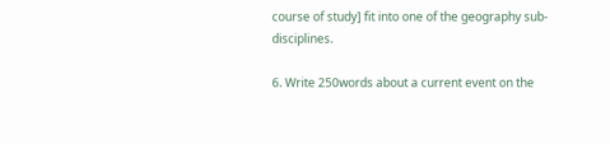course of study] fit into one of the geography sub-disciplines.

6. Write 250words about a current event on the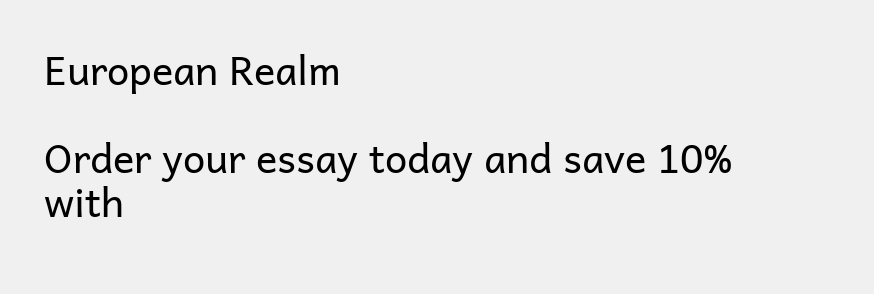European Realm

Order your essay today and save 10% with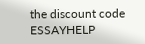the discount code ESSAYHELP